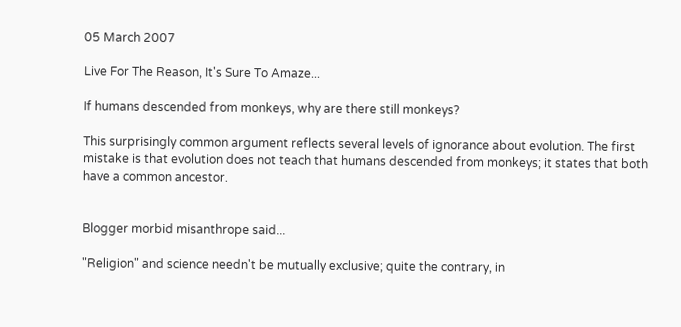05 March 2007

Live For The Reason, It's Sure To Amaze...

If humans descended from monkeys, why are there still monkeys?

This surprisingly common argument reflects several levels of ignorance about evolution. The first mistake is that evolution does not teach that humans descended from monkeys; it states that both have a common ancestor.


Blogger morbid misanthrope said...

"Religion" and science needn't be mutually exclusive; quite the contrary, in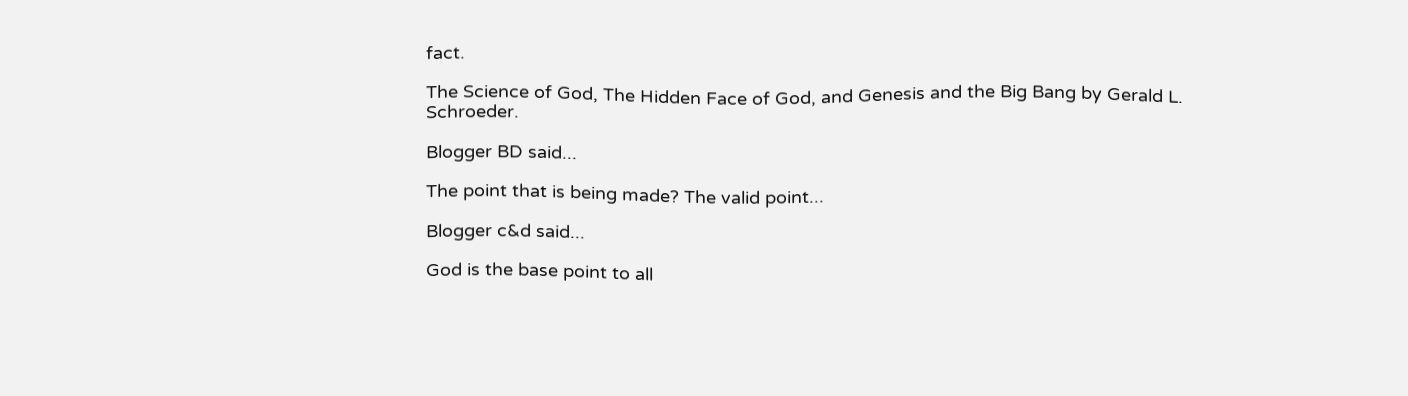fact.

The Science of God, The Hidden Face of God, and Genesis and the Big Bang by Gerald L. Schroeder.

Blogger BD said...

The point that is being made? The valid point...

Blogger c&d said...

God is the base point to all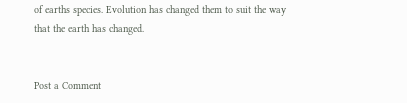of earths species. Evolution has changed them to suit the way that the earth has changed.


Post a Comment